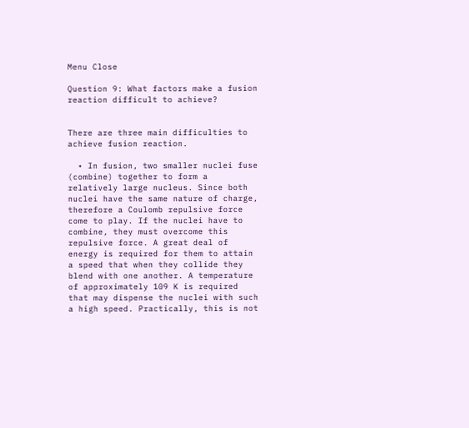Menu Close

Question 9: What factors make a fusion reaction difficult to achieve?


There are three main difficulties to achieve fusion reaction.

  • In fusion, two smaller nuclei fuse (combine) together to form a relatively large nucleus. Since both nuclei have the same nature of charge, therefore a Coulomb repulsive force come to play. If the nuclei have to combine, they must overcome this repulsive force. A great deal of energy is required for them to attain a speed that when they collide they blend with one another. A temperature of approximately 109 K is required that may dispense the nuclei with such a high speed. Practically, this is not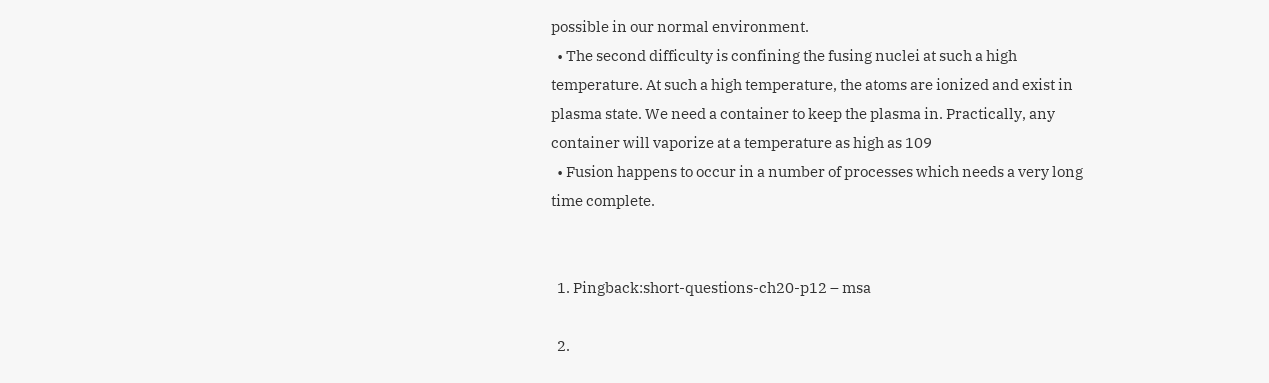possible in our normal environment.
  • The second difficulty is confining the fusing nuclei at such a high temperature. At such a high temperature, the atoms are ionized and exist in plasma state. We need a container to keep the plasma in. Practically, any container will vaporize at a temperature as high as 109
  • Fusion happens to occur in a number of processes which needs a very long time complete.


  1. Pingback:short-questions-ch20-p12 – msa

  2.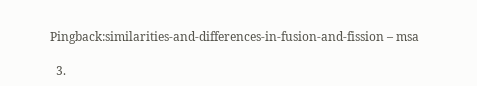Pingback:similarities-and-differences-in-fusion-and-fission – msa

  3.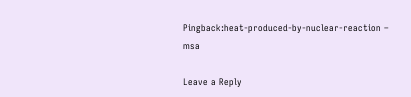Pingback:heat-produced-by-nuclear-reaction – msa

Leave a Reply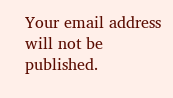Your email address will not be published.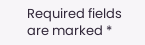Required fields are marked *